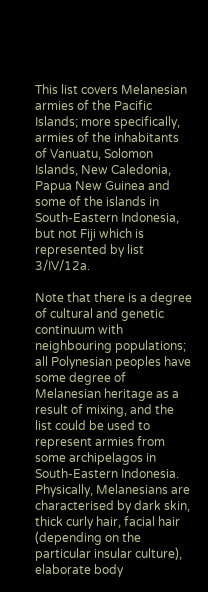This list covers Melanesian armies of the Pacific Islands; more specifically, armies of the inhabitants of Vanuatu, Solomon Islands, New Caledonia, Papua New Guinea and some of the islands in South-Eastern Indonesia, but not Fiji which is represented by list 3/IV/12a.

Note that there is a degree of cultural and genetic continuum with neighbouring populations; all Polynesian peoples have some degree of Melanesian heritage as a result of mixing, and the list could be used to represent armies from some archipelagos in South-Eastern Indonesia. Physically, Melanesians are characterised by dark skin, thick curly hair, facial hair (depending on the particular insular culture), elaborate body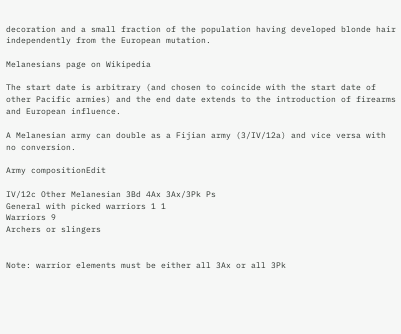decoration and a small fraction of the population having developed blonde hair independently from the European mutation.

Melanesians page on Wikipedia

The start date is arbitrary (and chosen to coincide with the start date of other Pacific armies) and the end date extends to the introduction of firearms and European influence.

A Melanesian army can double as a Fijian army (3/IV/12a) and vice versa with no conversion.

Army compositionEdit

IV/12c Other Melanesian 3Bd 4Ax 3Ax/3Pk Ps
General with picked warriors 1 1
Warriors 9
Archers or slingers


Note: warrior elements must be either all 3Ax or all 3Pk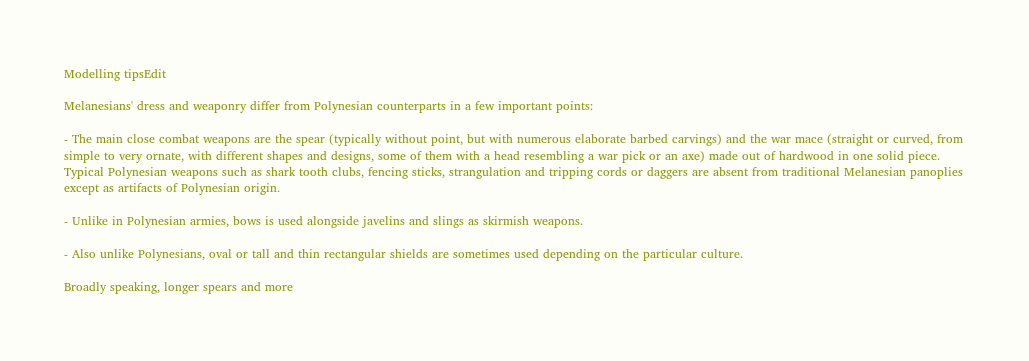Modelling tipsEdit

Melanesians' dress and weaponry differ from Polynesian counterparts in a few important points:

- The main close combat weapons are the spear (typically without point, but with numerous elaborate barbed carvings) and the war mace (straight or curved, from simple to very ornate, with different shapes and designs, some of them with a head resembling a war pick or an axe) made out of hardwood in one solid piece. Typical Polynesian weapons such as shark tooth clubs, fencing sticks, strangulation and tripping cords or daggers are absent from traditional Melanesian panoplies except as artifacts of Polynesian origin.

- Unlike in Polynesian armies, bows is used alongside javelins and slings as skirmish weapons.

- Also unlike Polynesians, oval or tall and thin rectangular shields are sometimes used depending on the particular culture.

Broadly speaking, longer spears and more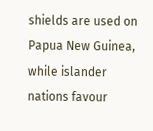shields are used on Papua New Guinea, while islander nations favour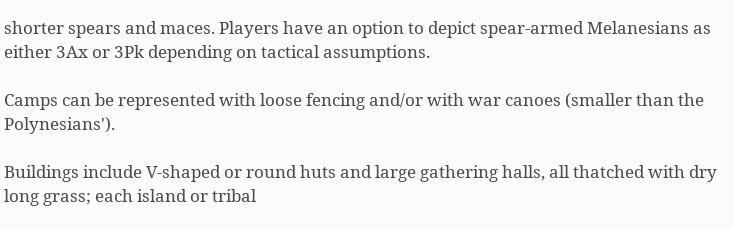shorter spears and maces. Players have an option to depict spear-armed Melanesians as either 3Ax or 3Pk depending on tactical assumptions.

Camps can be represented with loose fencing and/or with war canoes (smaller than the Polynesians').

Buildings include V-shaped or round huts and large gathering halls, all thatched with dry long grass; each island or tribal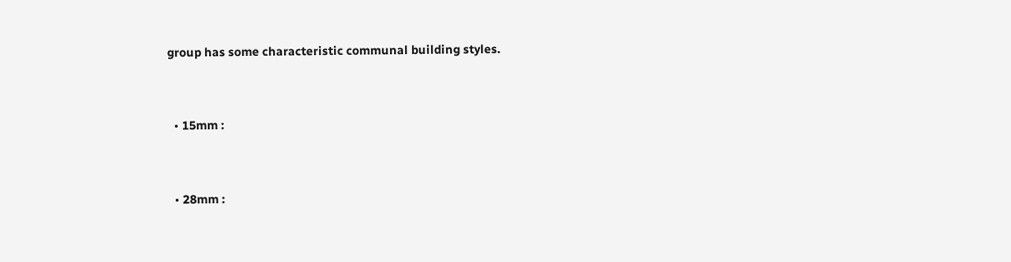group has some characteristic communal building styles.


  • 15mm :


  • 28mm :